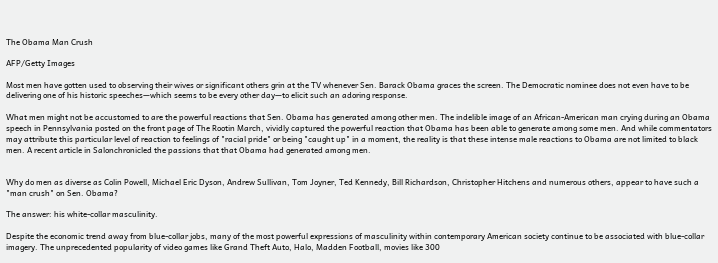The Obama Man Crush

AFP/Getty Images

Most men have gotten used to observing their wives or significant others grin at the TV whenever Sen. Barack Obama graces the screen. The Democratic nominee does not even have to be delivering one of his historic speeches—which seems to be every other day—to elicit such an adoring response.

What men might not be accustomed to are the powerful reactions that Sen. Obama has generated among other men. The indelible image of an African-American man crying during an Obama speech in Pennsylvania posted on the front page of The Rootin March, vividly captured the powerful reaction that Obama has been able to generate among some men. And while commentators may attribute this particular level of reaction to feelings of "racial pride" or being "caught up" in a moment, the reality is that these intense male reactions to Obama are not limited to black men. A recent article in Salonchronicled the passions that that Obama had generated among men.


Why do men as diverse as Colin Powell, Michael Eric Dyson, Andrew Sullivan, Tom Joyner, Ted Kennedy, Bill Richardson, Christopher Hitchens and numerous others, appear to have such a "man crush" on Sen. Obama?

The answer: his white-collar masculinity.

Despite the economic trend away from blue-collar jobs, many of the most powerful expressions of masculinity within contemporary American society continue to be associated with blue-collar imagery. The unprecedented popularity of video games like Grand Theft Auto, Halo, Madden Football, movies like 300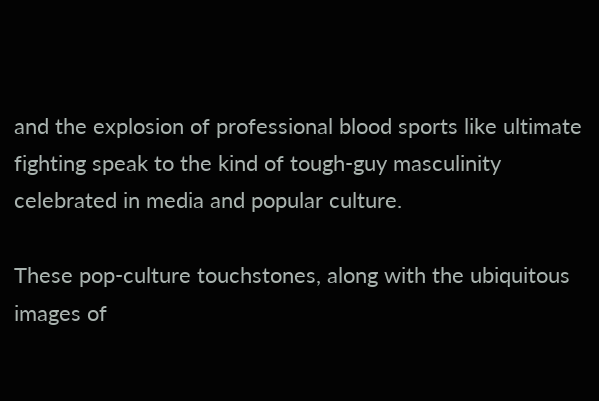and the explosion of professional blood sports like ultimate fighting speak to the kind of tough-guy masculinity celebrated in media and popular culture.

These pop-culture touchstones, along with the ubiquitous images of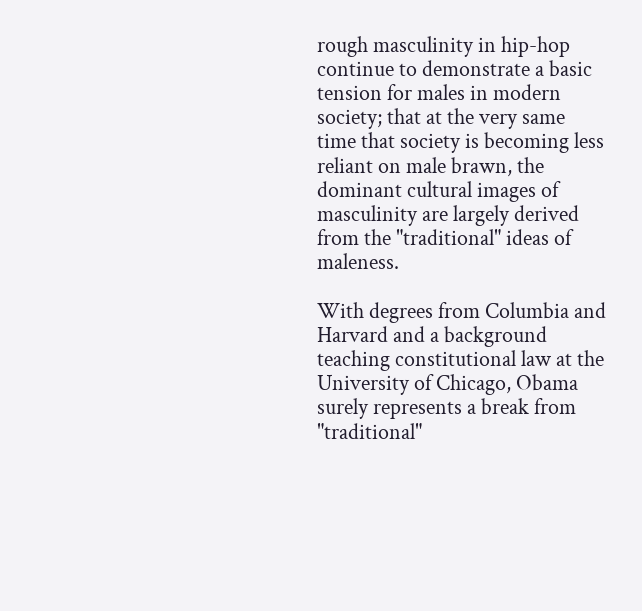rough masculinity in hip-hop continue to demonstrate a basic tension for males in modern society; that at the very same time that society is becoming less reliant on male brawn, the dominant cultural images of masculinity are largely derived from the "traditional" ideas of maleness.

With degrees from Columbia and Harvard and a background teaching constitutional law at the University of Chicago, Obama surely represents a break from "traditional"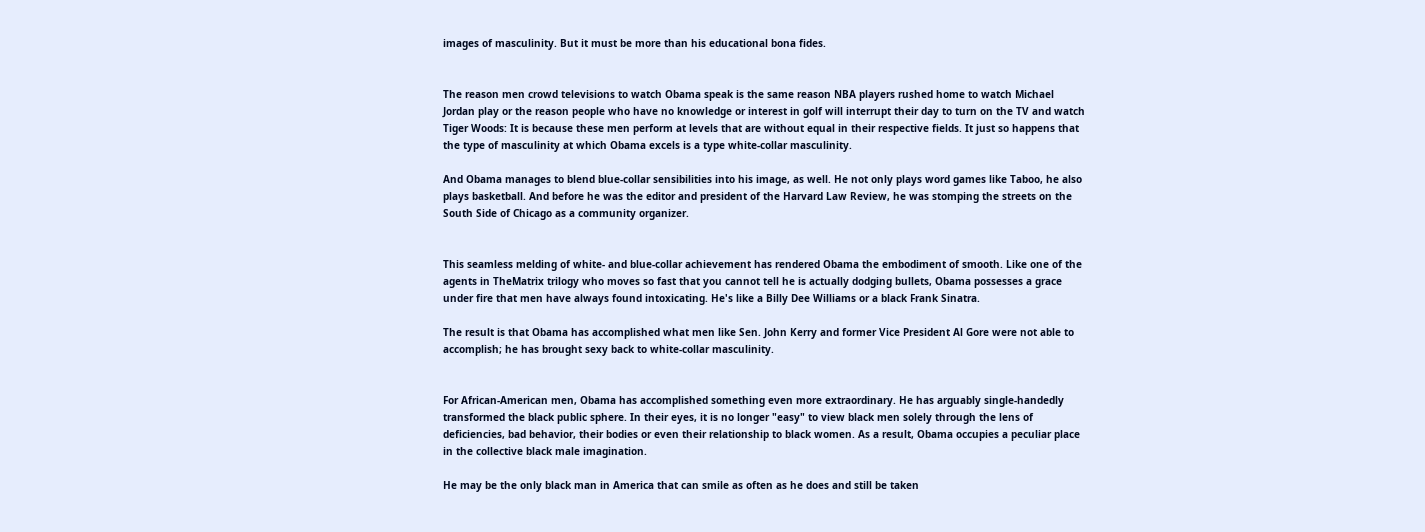images of masculinity. But it must be more than his educational bona fides.


The reason men crowd televisions to watch Obama speak is the same reason NBA players rushed home to watch Michael Jordan play or the reason people who have no knowledge or interest in golf will interrupt their day to turn on the TV and watch Tiger Woods: It is because these men perform at levels that are without equal in their respective fields. It just so happens that the type of masculinity at which Obama excels is a type white-collar masculinity.

And Obama manages to blend blue-collar sensibilities into his image, as well. He not only plays word games like Taboo, he also plays basketball. And before he was the editor and president of the Harvard Law Review, he was stomping the streets on the South Side of Chicago as a community organizer.


This seamless melding of white- and blue-collar achievement has rendered Obama the embodiment of smooth. Like one of the agents in TheMatrix trilogy who moves so fast that you cannot tell he is actually dodging bullets, Obama possesses a grace under fire that men have always found intoxicating. He's like a Billy Dee Williams or a black Frank Sinatra.

The result is that Obama has accomplished what men like Sen. John Kerry and former Vice President Al Gore were not able to accomplish; he has brought sexy back to white-collar masculinity.


For African-American men, Obama has accomplished something even more extraordinary. He has arguably single-handedly transformed the black public sphere. In their eyes, it is no longer "easy" to view black men solely through the lens of deficiencies, bad behavior, their bodies or even their relationship to black women. As a result, Obama occupies a peculiar place in the collective black male imagination.

He may be the only black man in America that can smile as often as he does and still be taken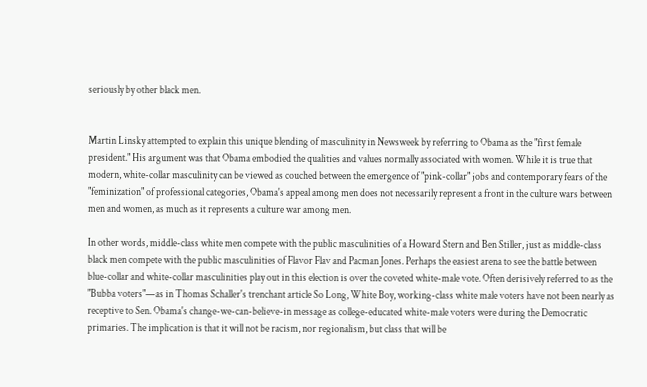seriously by other black men.


Martin Linsky attempted to explain this unique blending of masculinity in Newsweek by referring to Obama as the "first female president." His argument was that Obama embodied the qualities and values normally associated with women. While it is true that modern, white-collar masculinity can be viewed as couched between the emergence of "pink-collar" jobs and contemporary fears of the "feminization" of professional categories, Obama's appeal among men does not necessarily represent a front in the culture wars between men and women, as much as it represents a culture war among men.

In other words, middle-class white men compete with the public masculinities of a Howard Stern and Ben Stiller, just as middle-class black men compete with the public masculinities of Flavor Flav and Pacman Jones. Perhaps the easiest arena to see the battle between blue-collar and white-collar masculinities play out in this election is over the coveted white-male vote. Often derisively referred to as the "Bubba voters"—as in Thomas Schaller's trenchant article So Long, White Boy, working-class white male voters have not been nearly as receptive to Sen. Obama's change-we-can-believe-in message as college-educated white-male voters were during the Democratic primaries. The implication is that it will not be racism, nor regionalism, but class that will be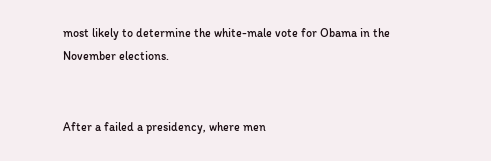most likely to determine the white-male vote for Obama in the November elections.


After a failed a presidency, where men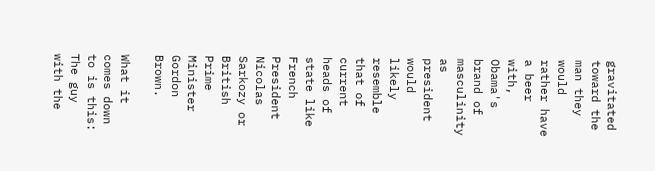gravitated toward the man they would rather have a beer with, Obama's brand of masculinity as president would likely resemble that of current heads of state like French President Nicolas Sarkozy or British Prime Minister Gordon Brown.

What it comes down to is this: The guy with the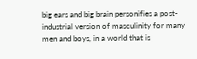big ears and big brain personifies a post-industrial version of masculinity for many men and boys, in a world that is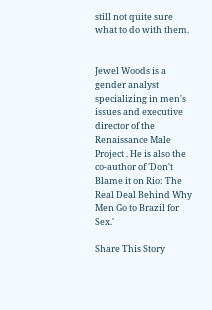still not quite sure what to do with them.


Jewel Woods is a gender analyst specializing in men's issues and executive director of the Renaissance Male Project . He is also the co-author of 'Don't Blame it on Rio: The Real Deal Behind Why Men Go to Brazil for Sex.'

Share This Story